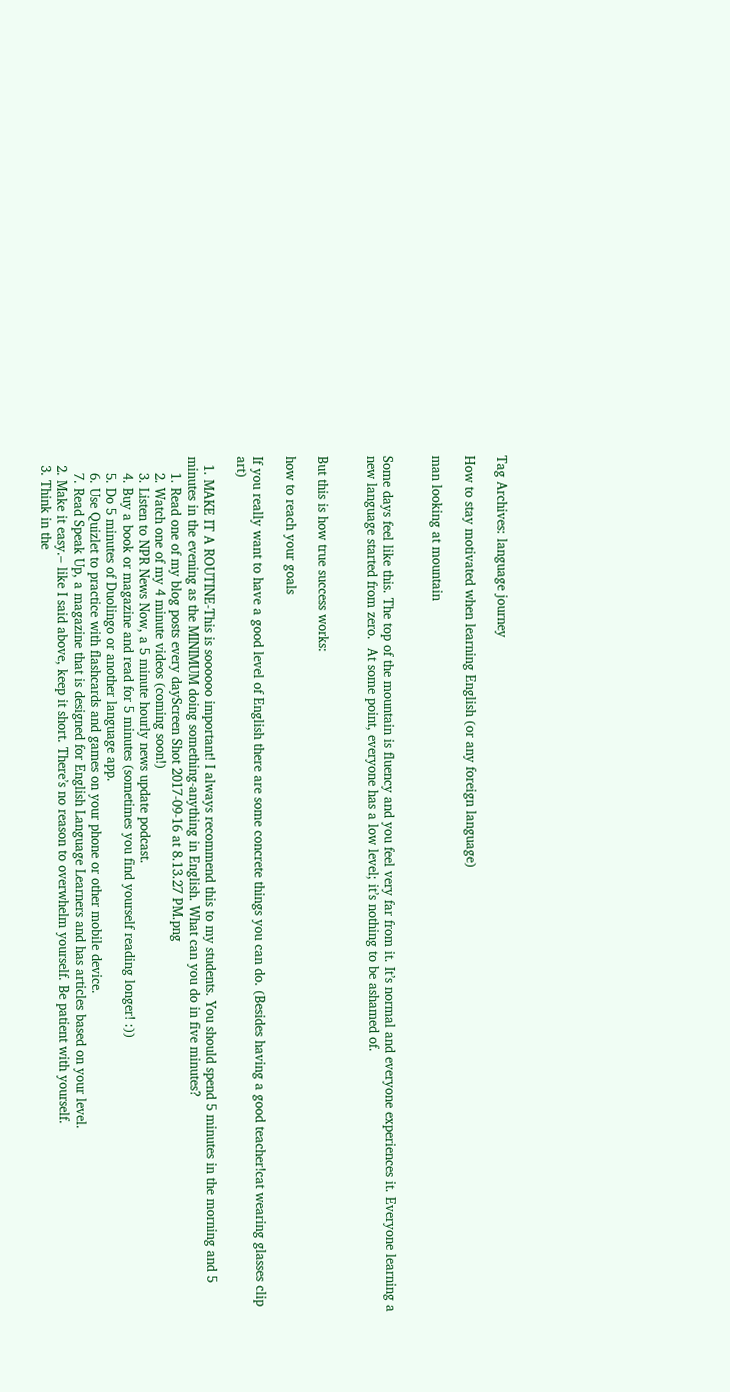Tag Archives: language journey

How to stay motivated when learning English (or any foreign language)

man looking at mountain


Some days feel like this. The top of the mountain is fluency and you feel very far from it. It’s normal and everyone experiences it. Everyone learning a new language started from zero.  At some point, everyone has a low level; it’s nothing to be ashamed of.


But this is how true success works:

how to reach your goals

If you really want to have a good level of English there are some concrete things you can do. (Besides having a good teacher!cat wearing glasses clip art)

  1. MAKE IT A ROUTINE-This is soooooo important! I always recommend this to my students. You should spend 5 minutes in the morning and 5 minutes in the evening as the MINIMUM doing something-anything in English. What can you do in five minutes?
    1. Read one of my blog posts every dayScreen Shot 2017-09-16 at 8.13.27 PM.png
    2. Watch one of my 4 minute videos (coming soon!)
    3. Listen to NPR News Now, a 5 minute hourly news update podcast.
    4. Buy a book or magazine and read for 5 minutes (sometimes you find yourself reading longer! :))
    5. Do 5 minutes of Duolingo or another language app.
    6. Use Quizlet to practice with flashcards and games on your phone or other mobile device.
    7. Read Speak Up, a magazine that is designed for English Language Learners and has articles based on your level.
  2. Make it easy.– like I said above, keep it short. There’s no reason to overwhelm yourself. Be patient with yourself.
  3. Think in the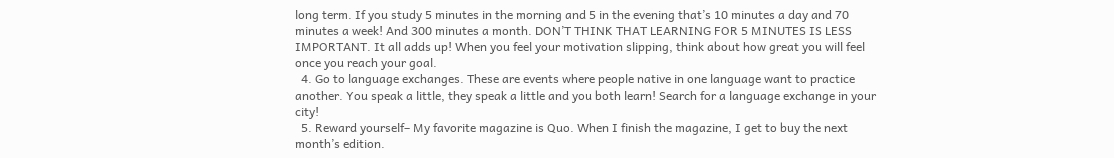long term. If you study 5 minutes in the morning and 5 in the evening that’s 10 minutes a day and 70 minutes a week! And 300 minutes a month. DON’T THINK THAT LEARNING FOR 5 MINUTES IS LESS IMPORTANT. It all adds up! When you feel your motivation slipping, think about how great you will feel once you reach your goal.
  4. Go to language exchanges. These are events where people native in one language want to practice another. You speak a little, they speak a little and you both learn! Search for a language exchange in your city!
  5. Reward yourself– My favorite magazine is Quo. When I finish the magazine, I get to buy the next month’s edition.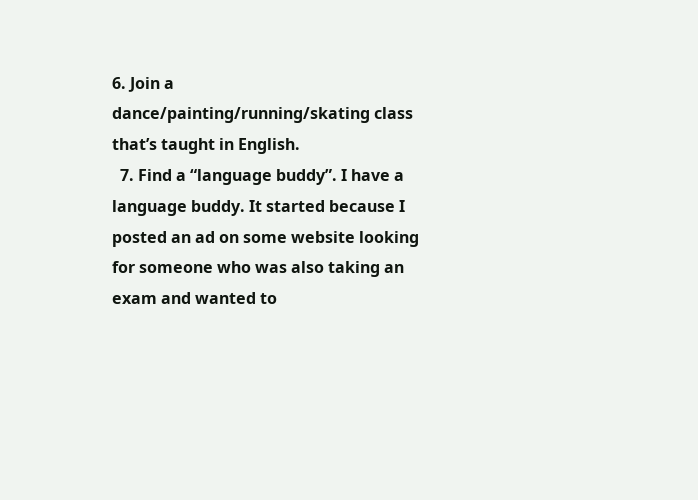6. Join a dance/painting/running/skating class that’s taught in English.
  7. Find a “language buddy”. I have a language buddy. It started because I posted an ad on some website looking for someone who was also taking an exam and wanted to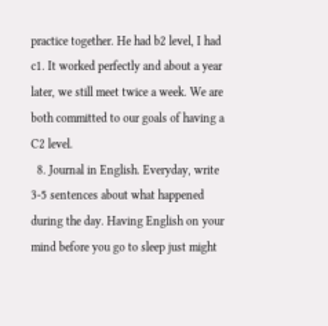practice together. He had b2 level, I had c1. It worked perfectly and about a year later, we still meet twice a week. We are both committed to our goals of having a C2 level.
  8. Journal in English. Everyday, write 3-5 sentences about what happened during the day. Having English on your mind before you go to sleep just might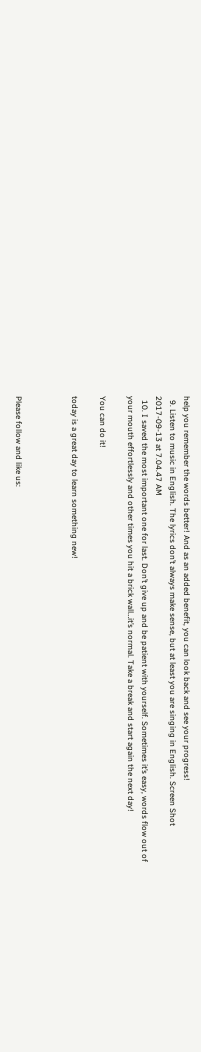help you remember the words better! And as an added benefit, you can look back and see your progress!
  9. Listen to music in English. The lyrics don’t always make sense, but at least you are singing in English. Screen Shot 2017-09-13 at 7.04.47 AM
  10. I saved the most important one for last. Don’t give up and be patient with yourself. Sometimes it’s easy, words flow out of your mouth effortlessly and other times you hit a brick wall…it’s normal. Take a break and start again the next day!

You can do it!

today is a great day to learn something new!



Please follow and like us: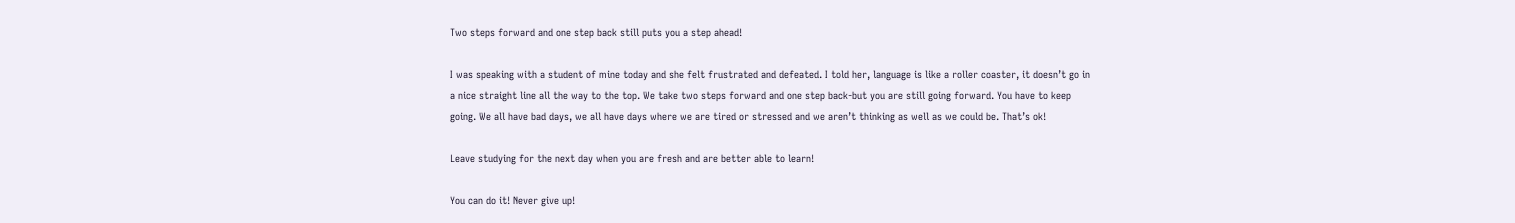Two steps forward and one step back still puts you a step ahead!

I was speaking with a student of mine today and she felt frustrated and defeated. I told her, language is like a roller coaster, it doesn’t go in a nice straight line all the way to the top. We take two steps forward and one step back-but you are still going forward. You have to keep going. We all have bad days, we all have days where we are tired or stressed and we aren’t thinking as well as we could be. That’s ok!

Leave studying for the next day when you are fresh and are better able to learn!

You can do it! Never give up!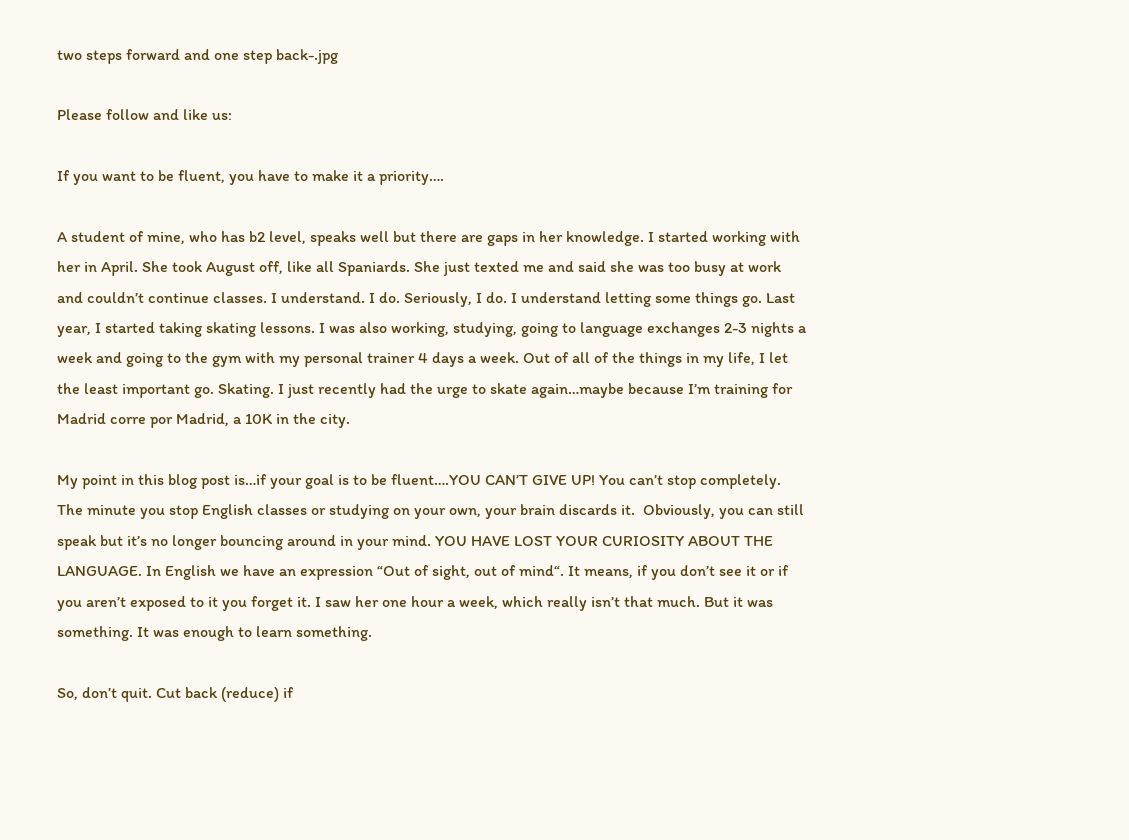two steps forward and one step back-.jpg

Please follow and like us:

If you want to be fluent, you have to make it a priority….

A student of mine, who has b2 level, speaks well but there are gaps in her knowledge. I started working with her in April. She took August off, like all Spaniards. She just texted me and said she was too busy at work and couldn’t continue classes. I understand. I do. Seriously, I do. I understand letting some things go. Last year, I started taking skating lessons. I was also working, studying, going to language exchanges 2-3 nights a week and going to the gym with my personal trainer 4 days a week. Out of all of the things in my life, I let the least important go. Skating. I just recently had the urge to skate again…maybe because I’m training for  Madrid corre por Madrid, a 10K in the city.

My point in this blog post is…if your goal is to be fluent….YOU CAN’T GIVE UP! You can’t stop completely. The minute you stop English classes or studying on your own, your brain discards it.  Obviously, you can still speak but it’s no longer bouncing around in your mind. YOU HAVE LOST YOUR CURIOSITY ABOUT THE LANGUAGE. In English we have an expression “Out of sight, out of mind“. It means, if you don’t see it or if you aren’t exposed to it you forget it. I saw her one hour a week, which really isn’t that much. But it was something. It was enough to learn something.

So, don’t quit. Cut back (reduce) if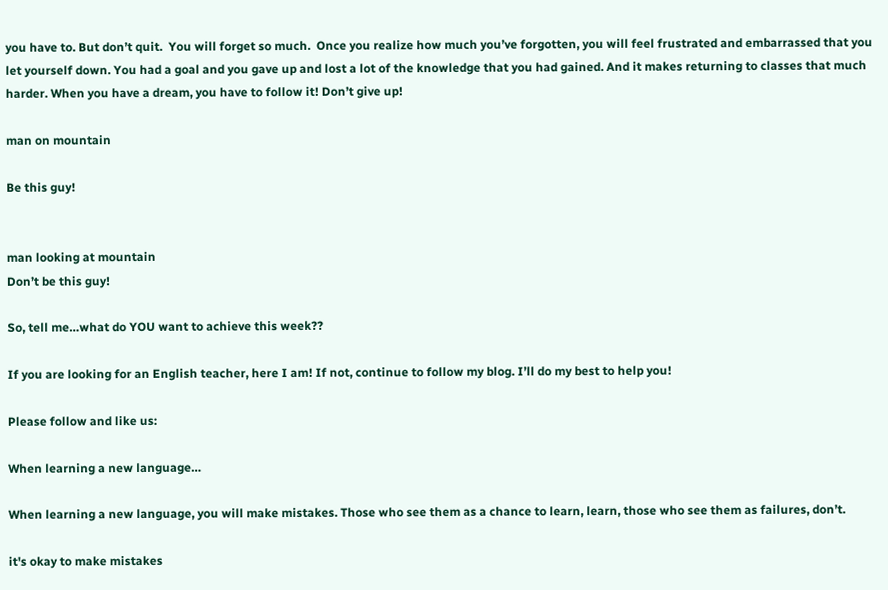you have to. But don’t quit.  You will forget so much.  Once you realize how much you’ve forgotten, you will feel frustrated and embarrassed that you let yourself down. You had a goal and you gave up and lost a lot of the knowledge that you had gained. And it makes returning to classes that much harder. When you have a dream, you have to follow it! Don’t give up!

man on mountain

Be this guy!


man looking at mountain
Don’t be this guy!

So, tell me…what do YOU want to achieve this week??

If you are looking for an English teacher, here I am! If not, continue to follow my blog. I’ll do my best to help you!

Please follow and like us:

When learning a new language…

When learning a new language, you will make mistakes. Those who see them as a chance to learn, learn, those who see them as failures, don’t.

it's okay to make mistakes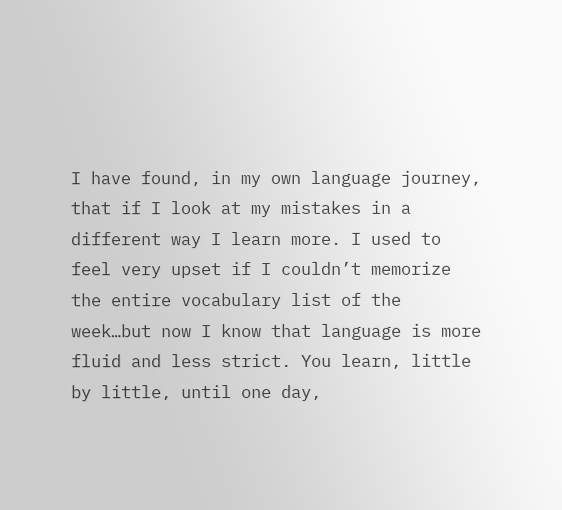I have found, in my own language journey, that if I look at my mistakes in a different way I learn more. I used to feel very upset if I couldn’t memorize the entire vocabulary list of the week…but now I know that language is more fluid and less strict. You learn, little by little, until one day,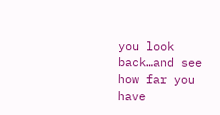you look back…and see how far you have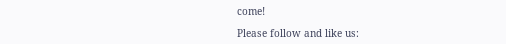come!

Please follow and like us: